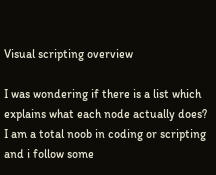Visual scripting overview

I was wondering if there is a list which explains what each node actually does?
I am a total noob in coding or scripting and i follow some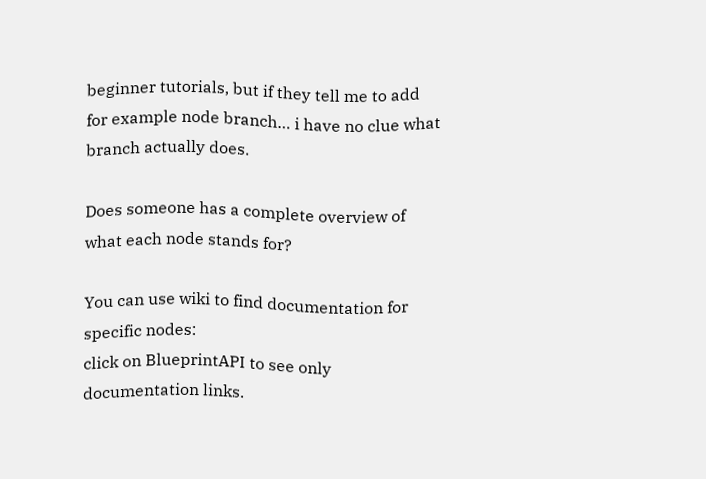beginner tutorials, but if they tell me to add for example node branch… i have no clue what branch actually does.

Does someone has a complete overview of what each node stands for?

You can use wiki to find documentation for specific nodes:
click on BlueprintAPI to see only documentation links.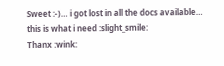Sweet :-)… i got lost in all the docs available… this is what i need :slight_smile:
Thanx :wink: